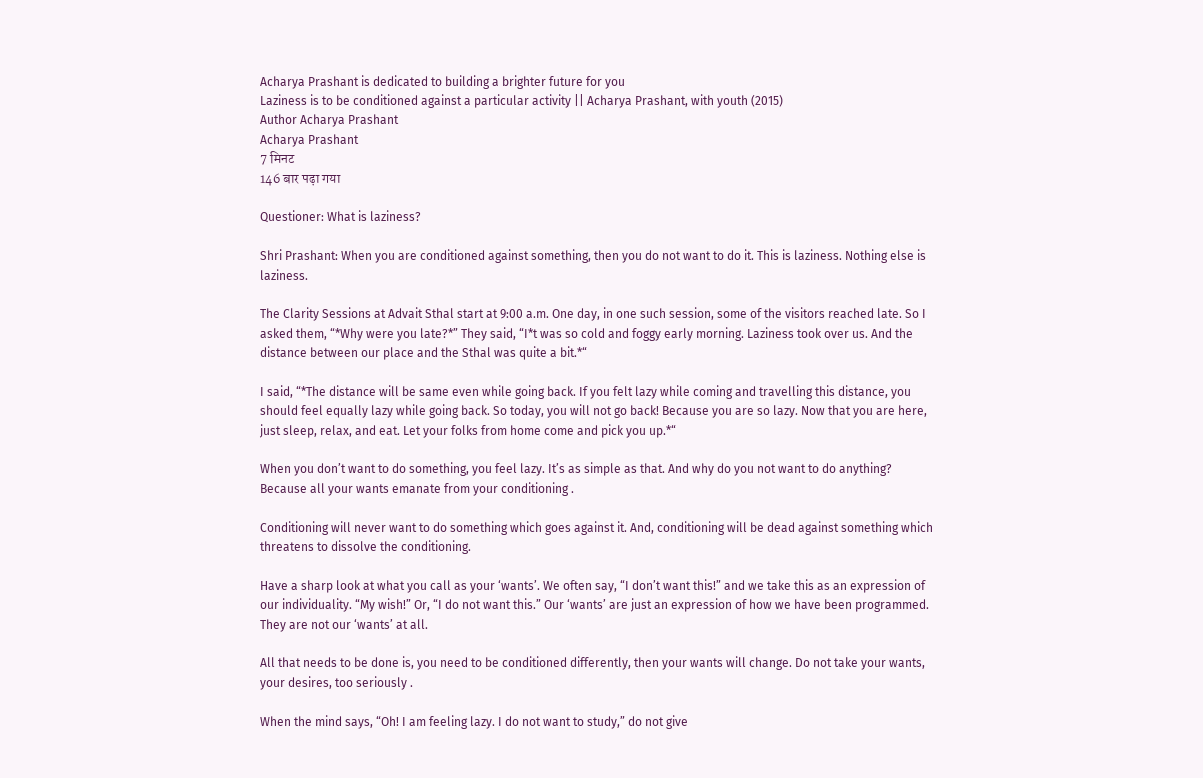Acharya Prashant is dedicated to building a brighter future for you
Laziness is to be conditioned against a particular activity || Acharya Prashant, with youth (2015)
Author Acharya Prashant
Acharya Prashant
7 मिनट
146 बार पढ़ा गया

Questioner: What is laziness?

Shri Prashant: When you are conditioned against something, then you do not want to do it. This is laziness. Nothing else is laziness.

The Clarity Sessions at Advait Sthal start at 9:00 a.m. One day, in one such session, some of the visitors reached late. So I asked them, “*Why were you late?*” They said, “I*t was so cold and foggy early morning. Laziness took over us. And the distance between our place and the Sthal was quite a bit.*“

I said, “*The distance will be same even while going back. If you felt lazy while coming and travelling this distance, you should feel equally lazy while going back. So today, you will not go back! Because you are so lazy. Now that you are here, just sleep, relax, and eat. Let your folks from home come and pick you up.*“

When you don’t want to do something, you feel lazy. It’s as simple as that. And why do you not want to do anything? Because all your wants emanate from your conditioning .

Conditioning will never want to do something which goes against it. And, conditioning will be dead against something which threatens to dissolve the conditioning.

Have a sharp look at what you call as your ‘wants’. We often say, “I don’t want this!” and we take this as an expression of our individuality. “My wish!” Or, “I do not want this.” Our ‘wants’ are just an expression of how we have been programmed. They are not our ‘wants’ at all.

All that needs to be done is, you need to be conditioned differently, then your wants will change. Do not take your wants, your desires, too seriously .

When the mind says, “Oh! I am feeling lazy. I do not want to study,” do not give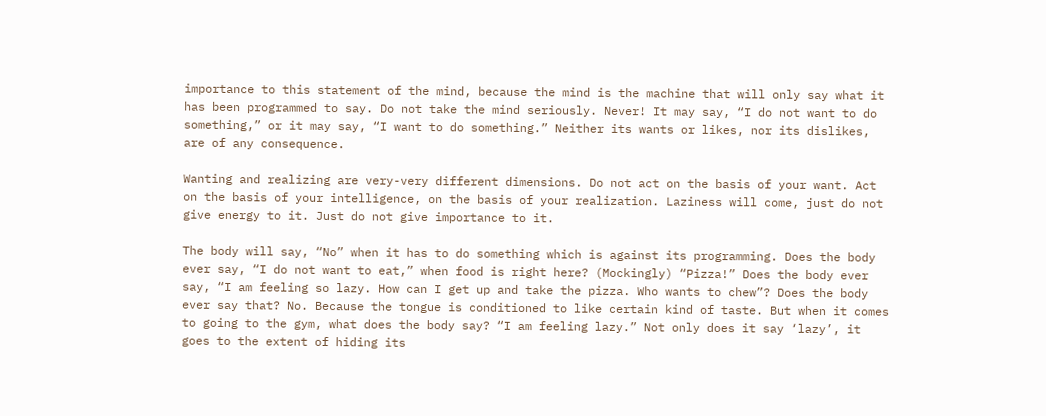importance to this statement of the mind, because the mind is the machine that will only say what it has been programmed to say. Do not take the mind seriously. Never! It may say, “I do not want to do something,” or it may say, “I want to do something.” Neither its wants or likes, nor its dislikes, are of any consequence.

Wanting and realizing are very-very different dimensions. Do not act on the basis of your want. Act on the basis of your intelligence, on the basis of your realization. Laziness will come, just do not give energy to it. Just do not give importance to it.

The body will say, “No” when it has to do something which is against its programming. Does the body ever say, “I do not want to eat,” when food is right here? (Mockingly) “Pizza!” Does the body ever say, “I am feeling so lazy. How can I get up and take the pizza. Who wants to chew”? Does the body ever say that? No. Because the tongue is conditioned to like certain kind of taste. But when it comes to going to the gym, what does the body say? “I am feeling lazy.” Not only does it say ‘lazy’, it goes to the extent of hiding its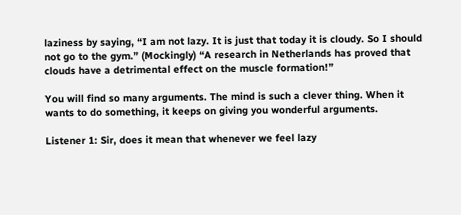laziness by saying, “I am not lazy. It is just that today it is cloudy. So I should not go to the gym.” (Mockingly) “A research in Netherlands has proved that clouds have a detrimental effect on the muscle formation!”

You will find so many arguments. The mind is such a clever thing. When it wants to do something, it keeps on giving you wonderful arguments.

Listener 1: Sir, does it mean that whenever we feel lazy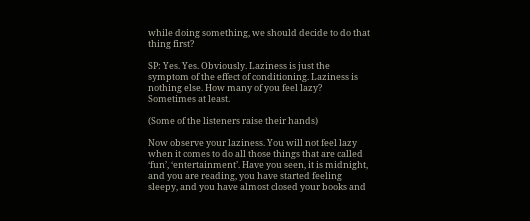while doing something, we should decide to do that thing first?

SP: Yes. Yes. Obviously. Laziness is just the symptom of the effect of conditioning. Laziness is nothing else. How many of you feel lazy? Sometimes at least.

(Some of the listeners raise their hands)

Now observe your laziness. You will not feel lazy when it comes to do all those things that are called ‘fun’, ‘entertainment’. Have you seen, it is midnight, and you are reading, you have started feeling sleepy, and you have almost closed your books and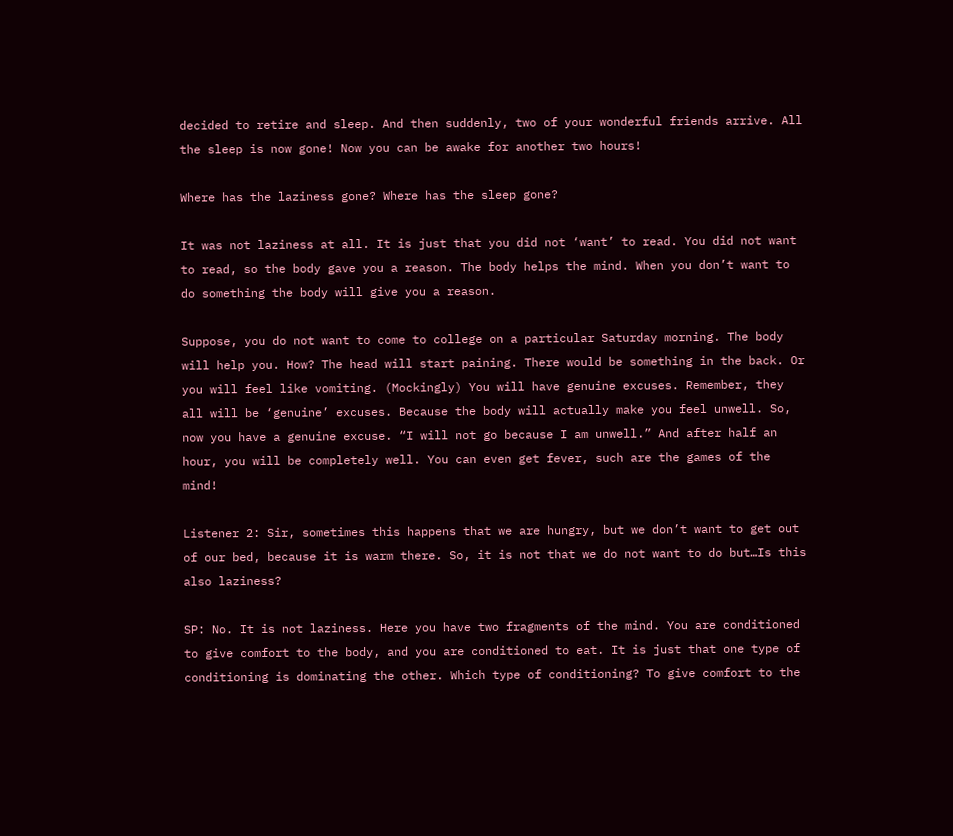decided to retire and sleep. And then suddenly, two of your wonderful friends arrive. All the sleep is now gone! Now you can be awake for another two hours!

Where has the laziness gone? Where has the sleep gone?

It was not laziness at all. It is just that you did not ‘want’ to read. You did not want to read, so the body gave you a reason. The body helps the mind. When you don’t want to do something the body will give you a reason.

Suppose, you do not want to come to college on a particular Saturday morning. The body will help you. How? The head will start paining. There would be something in the back. Or you will feel like vomiting. (Mockingly) You will have genuine excuses. Remember, they all will be ‘genuine’ excuses. Because the body will actually make you feel unwell. So, now you have a genuine excuse. “I will not go because I am unwell.” And after half an hour, you will be completely well. You can even get fever, such are the games of the mind!

Listener 2: Sir, sometimes this happens that we are hungry, but we don’t want to get out of our bed, because it is warm there. So, it is not that we do not want to do but…Is this also laziness?

SP: No. It is not laziness. Here you have two fragments of the mind. You are conditioned to give comfort to the body, and you are conditioned to eat. It is just that one type of conditioning is dominating the other. Which type of conditioning? To give comfort to the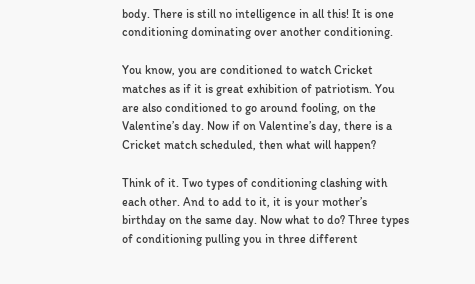body. There is still no intelligence in all this! It is one conditioning dominating over another conditioning.

You know, you are conditioned to watch Cricket matches as if it is great exhibition of patriotism. You are also conditioned to go around fooling, on the Valentine’s day. Now if on Valentine’s day, there is a Cricket match scheduled, then what will happen?

Think of it. Two types of conditioning clashing with each other. And to add to it, it is your mother’s birthday on the same day. Now what to do? Three types of conditioning pulling you in three different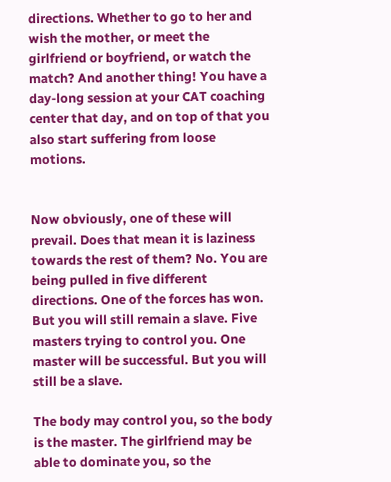directions. Whether to go to her and wish the mother, or meet the girlfriend or boyfriend, or watch the match? And another thing! You have a day-long session at your CAT coaching center that day, and on top of that you also start suffering from loose motions.


Now obviously, one of these will prevail. Does that mean it is laziness towards the rest of them? No. You are being pulled in five different directions. One of the forces has won. But you will still remain a slave. Five masters trying to control you. One master will be successful. But you will still be a slave.

The body may control you, so the body is the master. The girlfriend may be able to dominate you, so the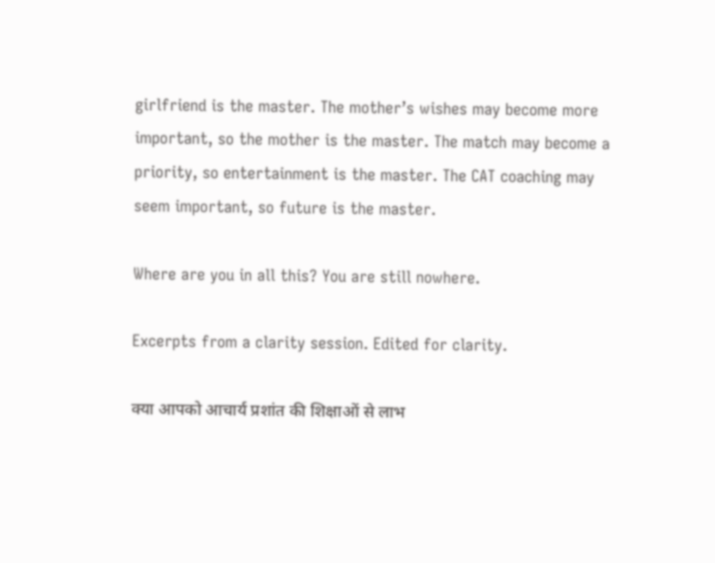girlfriend is the master. The mother’s wishes may become more important, so the mother is the master. The match may become a priority, so entertainment is the master. The CAT coaching may seem important, so future is the master.

Where are you in all this? You are still nowhere.

Excerpts from a clarity session. Edited for clarity.

क्या आपको आचार्य प्रशांत की शिक्षाओं से लाभ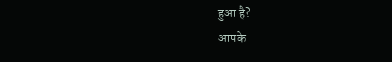हुआ है?
आपके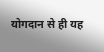योगदान से ही यह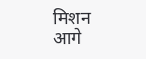मिशन आगे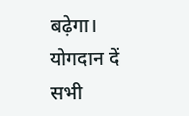बढ़ेगा।
योगदान दें
सभी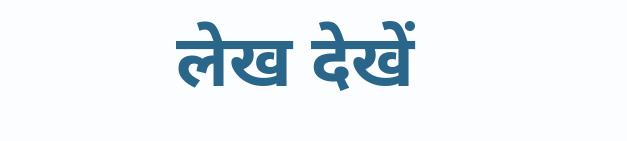लेख देखें